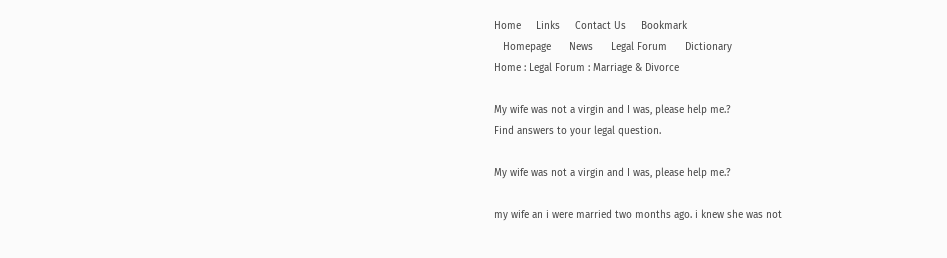Home     Links     Contact Us     Bookmark
   Homepage      News      Legal Forum      Dictionary
Home : Legal Forum : Marriage & Divorce

My wife was not a virgin and I was, please help me.?
Find answers to your legal question.

My wife was not a virgin and I was, please help me.?

my wife an i were married two months ago. i knew she was not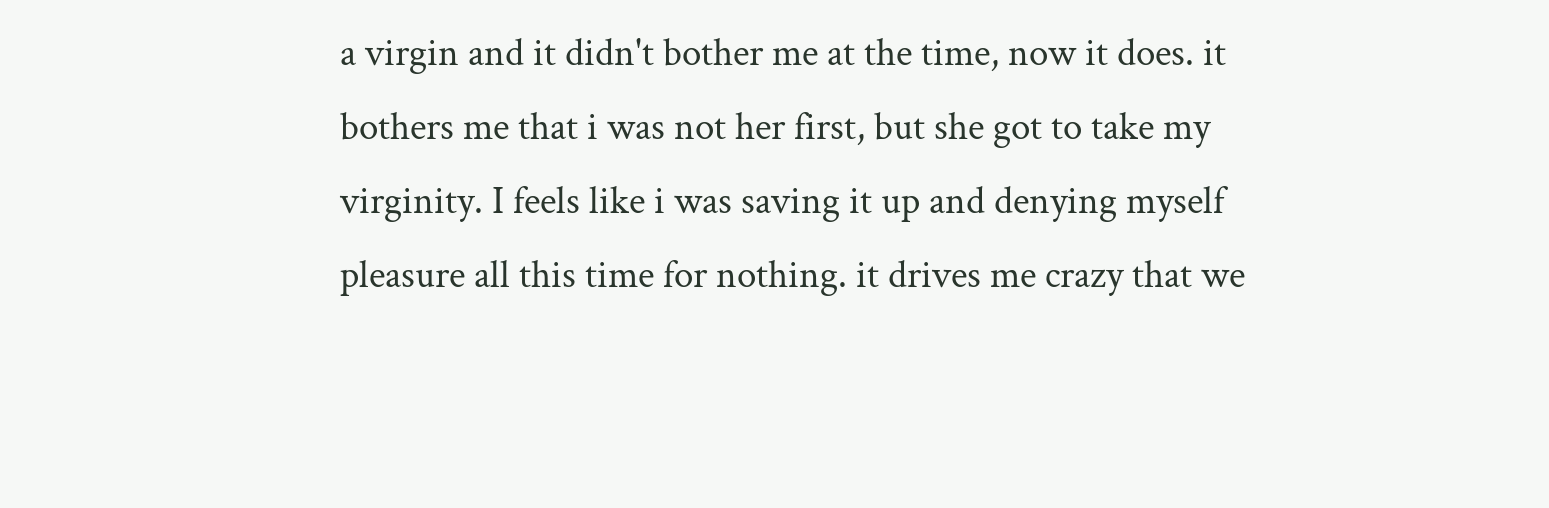a virgin and it didn't bother me at the time, now it does. it bothers me that i was not her first, but she got to take my virginity. I feels like i was saving it up and denying myself pleasure all this time for nothing. it drives me crazy that we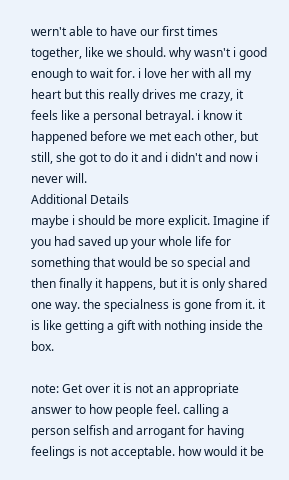wern't able to have our first times together, like we should. why wasn't i good enough to wait for. i love her with all my heart but this really drives me crazy, it feels like a personal betrayal. i know it happened before we met each other, but still, she got to do it and i didn't and now i never will.
Additional Details
maybe i should be more explicit. Imagine if you had saved up your whole life for something that would be so special and then finally it happens, but it is only shared one way. the specialness is gone from it. it is like getting a gift with nothing inside the box.

note: Get over it is not an appropriate answer to how people feel. calling a person selfish and arrogant for having feelings is not acceptable. how would it be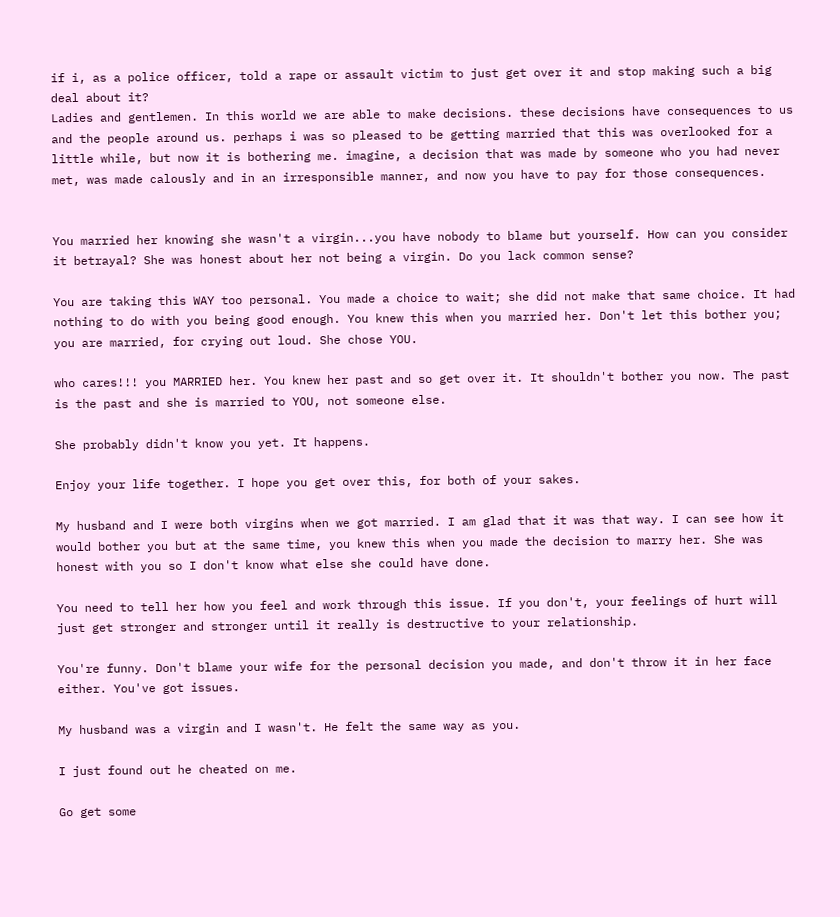if i, as a police officer, told a rape or assault victim to just get over it and stop making such a big deal about it?
Ladies and gentlemen. In this world we are able to make decisions. these decisions have consequences to us and the people around us. perhaps i was so pleased to be getting married that this was overlooked for a little while, but now it is bothering me. imagine, a decision that was made by someone who you had never met, was made calously and in an irresponsible manner, and now you have to pay for those consequences.


You married her knowing she wasn't a virgin...you have nobody to blame but yourself. How can you consider it betrayal? She was honest about her not being a virgin. Do you lack common sense?

You are taking this WAY too personal. You made a choice to wait; she did not make that same choice. It had nothing to do with you being good enough. You knew this when you married her. Don't let this bother you; you are married, for crying out loud. She chose YOU.

who cares!!! you MARRIED her. You knew her past and so get over it. It shouldn't bother you now. The past is the past and she is married to YOU, not someone else.

She probably didn't know you yet. It happens.

Enjoy your life together. I hope you get over this, for both of your sakes.

My husband and I were both virgins when we got married. I am glad that it was that way. I can see how it would bother you but at the same time, you knew this when you made the decision to marry her. She was honest with you so I don't know what else she could have done.

You need to tell her how you feel and work through this issue. If you don't, your feelings of hurt will just get stronger and stronger until it really is destructive to your relationship.

You're funny. Don't blame your wife for the personal decision you made, and don't throw it in her face either. You've got issues.

My husband was a virgin and I wasn't. He felt the same way as you.

I just found out he cheated on me.

Go get some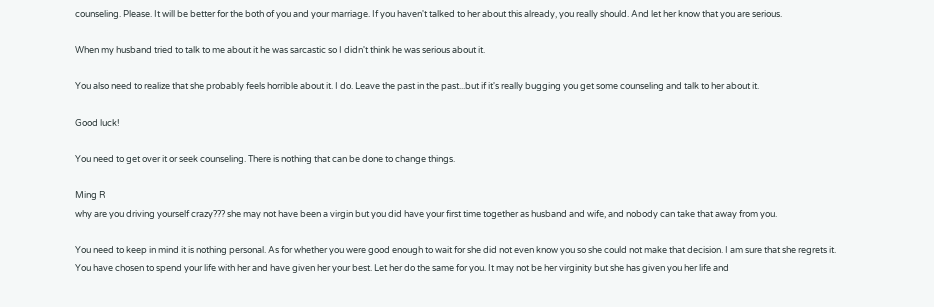counseling. Please. It will be better for the both of you and your marriage. If you haven't talked to her about this already, you really should. And let her know that you are serious.

When my husband tried to talk to me about it he was sarcastic so I didn't think he was serious about it.

You also need to realize that she probably feels horrible about it. I do. Leave the past in the past...but if it's really bugging you get some counseling and talk to her about it.

Good luck!

You need to get over it or seek counseling. There is nothing that can be done to change things.

Ming R
why are you driving yourself crazy??? she may not have been a virgin but you did have your first time together as husband and wife, and nobody can take that away from you.

You need to keep in mind it is nothing personal. As for whether you were good enough to wait for she did not even know you so she could not make that decision. I am sure that she regrets it. You have chosen to spend your life with her and have given her your best. Let her do the same for you. It may not be her virginity but she has given you her life and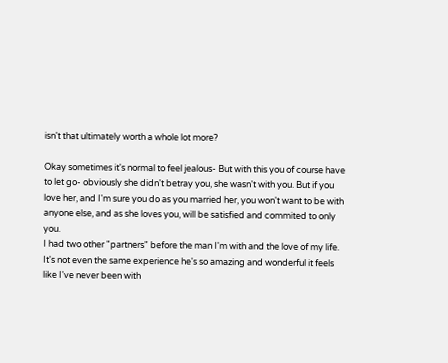isn't that ultimately worth a whole lot more?

Okay sometimes it's normal to feel jealous- But with this you of course have to let go- obviously she didn't betray you, she wasn't with you. But if you love her, and I'm sure you do as you married her, you won't want to be with anyone else, and as she loves you, will be satisfied and commited to only you.
I had two other "partners" before the man I'm with and the love of my life. It's not even the same experience he's so amazing and wonderful it feels like I've never been with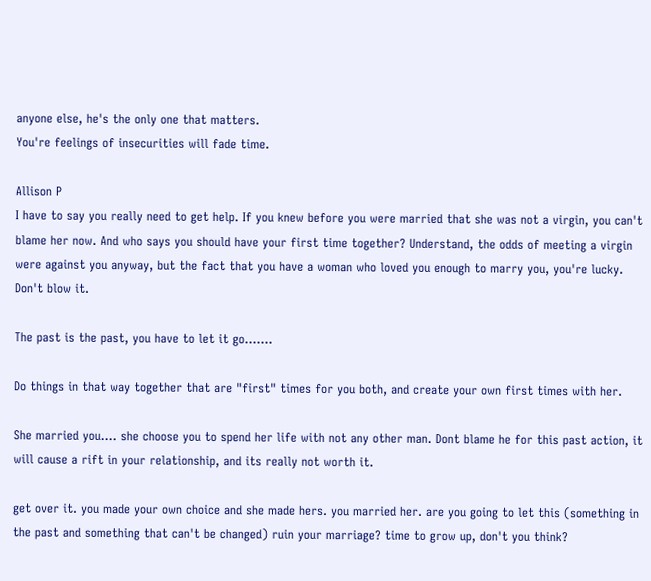anyone else, he's the only one that matters.
You're feelings of insecurities will fade time.

Allison P
I have to say you really need to get help. If you knew before you were married that she was not a virgin, you can't blame her now. And who says you should have your first time together? Understand, the odds of meeting a virgin were against you anyway, but the fact that you have a woman who loved you enough to marry you, you're lucky. Don't blow it.

The past is the past, you have to let it go.......

Do things in that way together that are "first" times for you both, and create your own first times with her.

She married you.... she choose you to spend her life with not any other man. Dont blame he for this past action, it will cause a rift in your relationship, and its really not worth it.

get over it. you made your own choice and she made hers. you married her. are you going to let this (something in the past and something that can't be changed) ruin your marriage? time to grow up, don't you think?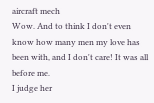aircraft mech
Wow. And to think I don't even know how many men my love has been with, and I don't care! It was all before me.
I judge her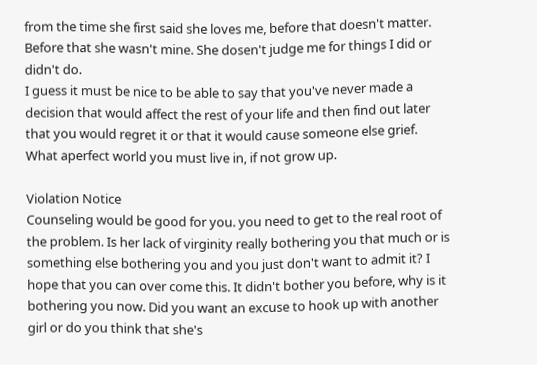from the time she first said she loves me, before that doesn't matter. Before that she wasn't mine. She dosen't judge me for things I did or didn't do.
I guess it must be nice to be able to say that you've never made a decision that would affect the rest of your life and then find out later that you would regret it or that it would cause someone else grief. What aperfect world you must live in, if not grow up.

Violation Notice
Counseling would be good for you. you need to get to the real root of the problem. Is her lack of virginity really bothering you that much or is something else bothering you and you just don't want to admit it? I hope that you can over come this. It didn't bother you before, why is it bothering you now. Did you want an excuse to hook up with another girl or do you think that she's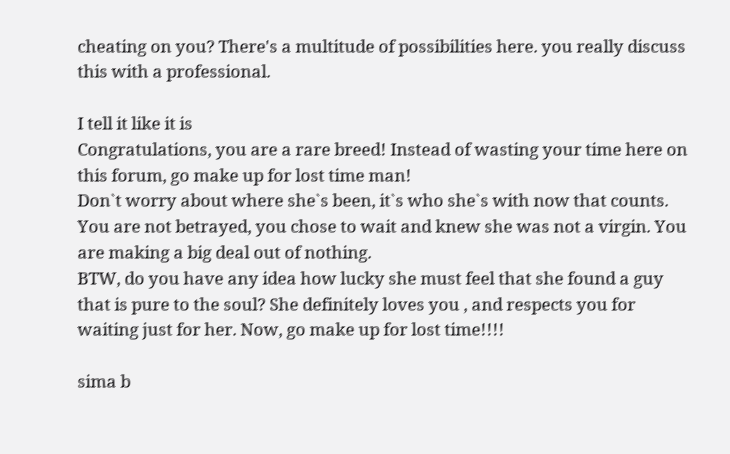cheating on you? There's a multitude of possibilities here. you really discuss this with a professional.

I tell it like it is
Congratulations, you are a rare breed! Instead of wasting your time here on this forum, go make up for lost time man!
Don`t worry about where she`s been, it`s who she`s with now that counts. You are not betrayed, you chose to wait and knew she was not a virgin. You are making a big deal out of nothing.
BTW, do you have any idea how lucky she must feel that she found a guy that is pure to the soul? She definitely loves you , and respects you for waiting just for her. Now, go make up for lost time!!!!

sima b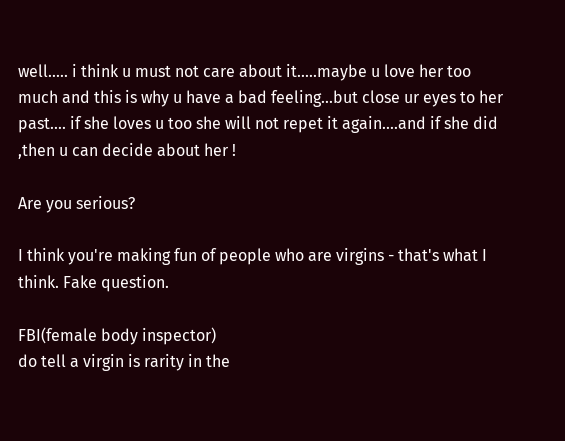well..... i think u must not care about it.....maybe u love her too much and this is why u have a bad feeling...but close ur eyes to her past.... if she loves u too she will not repet it again....and if she did ,then u can decide about her !

Are you serious?

I think you're making fun of people who are virgins - that's what I think. Fake question.

FBI(female body inspector)
do tell a virgin is rarity in the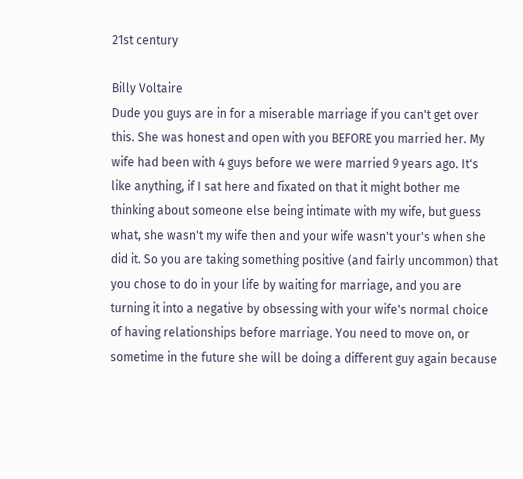21st century

Billy Voltaire
Dude you guys are in for a miserable marriage if you can't get over this. She was honest and open with you BEFORE you married her. My wife had been with 4 guys before we were married 9 years ago. It's like anything, if I sat here and fixated on that it might bother me thinking about someone else being intimate with my wife, but guess what, she wasn't my wife then and your wife wasn't your's when she did it. So you are taking something positive (and fairly uncommon) that you chose to do in your life by waiting for marriage, and you are turning it into a negative by obsessing with your wife's normal choice of having relationships before marriage. You need to move on, or sometime in the future she will be doing a different guy again because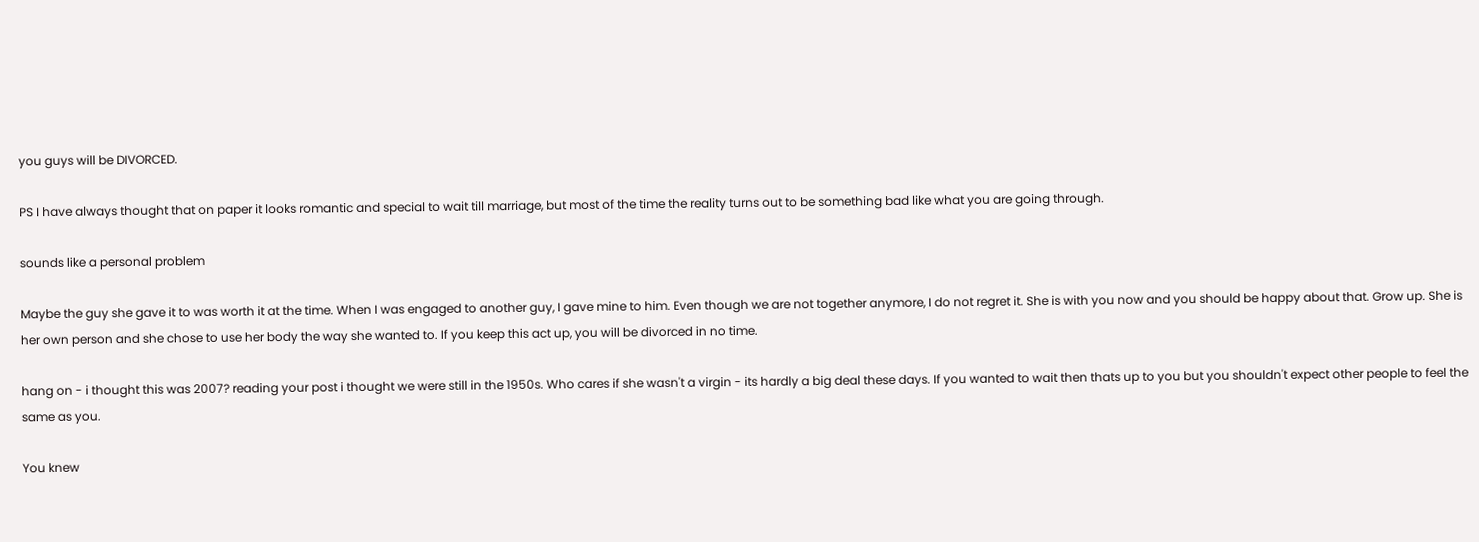you guys will be DIVORCED.

PS I have always thought that on paper it looks romantic and special to wait till marriage, but most of the time the reality turns out to be something bad like what you are going through.

sounds like a personal problem

Maybe the guy she gave it to was worth it at the time. When I was engaged to another guy, I gave mine to him. Even though we are not together anymore, I do not regret it. She is with you now and you should be happy about that. Grow up. She is her own person and she chose to use her body the way she wanted to. If you keep this act up, you will be divorced in no time.

hang on - i thought this was 2007? reading your post i thought we were still in the 1950s. Who cares if she wasn't a virgin - its hardly a big deal these days. If you wanted to wait then thats up to you but you shouldn't expect other people to feel the same as you.

You knew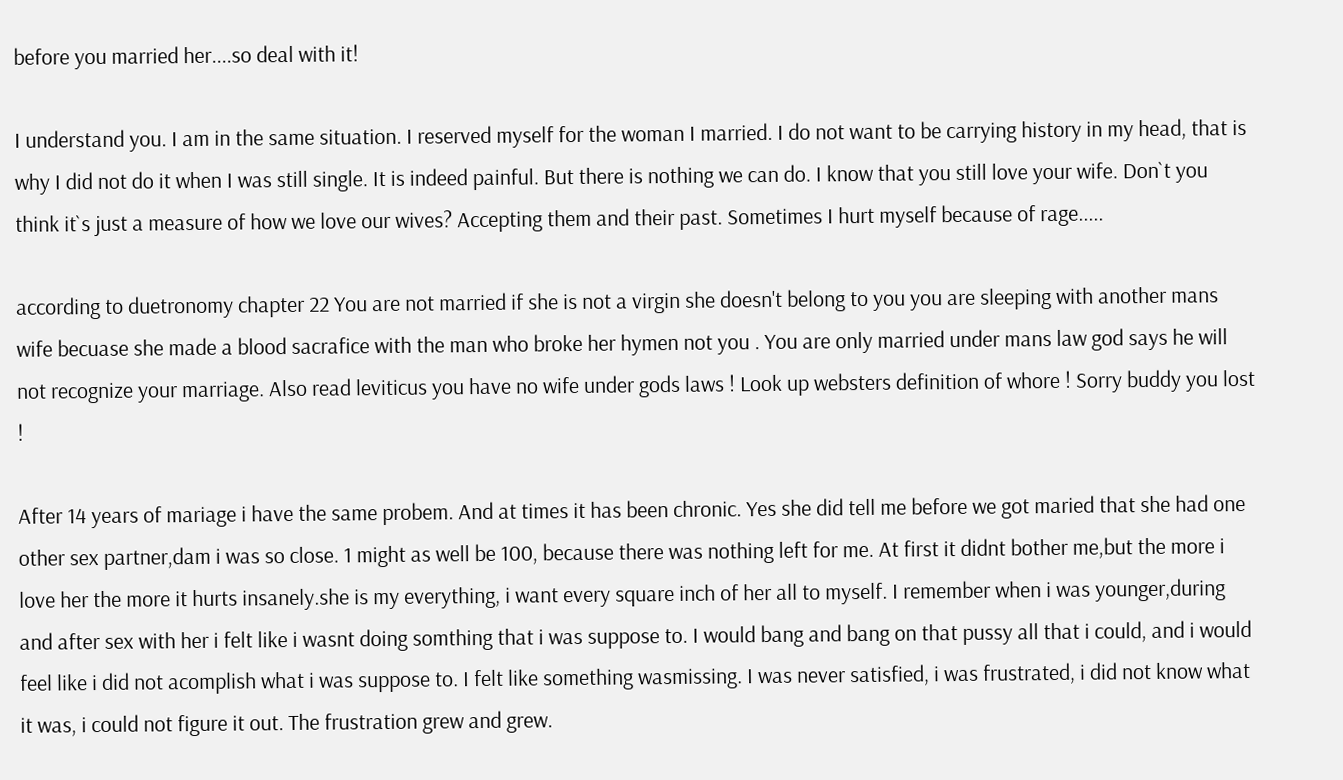before you married her....so deal with it!

I understand you. I am in the same situation. I reserved myself for the woman I married. I do not want to be carrying history in my head, that is why I did not do it when I was still single. It is indeed painful. But there is nothing we can do. I know that you still love your wife. Don`t you think it`s just a measure of how we love our wives? Accepting them and their past. Sometimes I hurt myself because of rage.....

according to duetronomy chapter 22 You are not married if she is not a virgin she doesn't belong to you you are sleeping with another mans wife becuase she made a blood sacrafice with the man who broke her hymen not you . You are only married under mans law god says he will not recognize your marriage. Also read leviticus you have no wife under gods laws ! Look up websters definition of whore ! Sorry buddy you lost !

After 14 years of mariage i have the same probem. And at times it has been chronic. Yes she did tell me before we got maried that she had one other sex partner,dam i was so close. 1 might as well be 100, because there was nothing left for me. At first it didnt bother me,but the more i love her the more it hurts insanely.she is my everything, i want every square inch of her all to myself. I remember when i was younger,during and after sex with her i felt like i wasnt doing somthing that i was suppose to. I would bang and bang on that pussy all that i could, and i would feel like i did not acomplish what i was suppose to. I felt like something wasmissing. I was never satisfied, i was frustrated, i did not know what it was, i could not figure it out. The frustration grew and grew.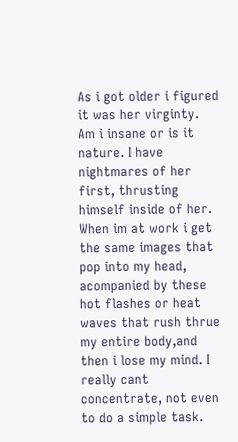As i got older i figured it was her virginty. Am i insane or is it nature. I have nightmares of her first, thrusting himself inside of her. When im at work i get the same images that pop into my head, acompanied by these hot flashes or heat waves that rush thrue my entire body,and then i lose my mind. I really cant concentrate, not even to do a simple task.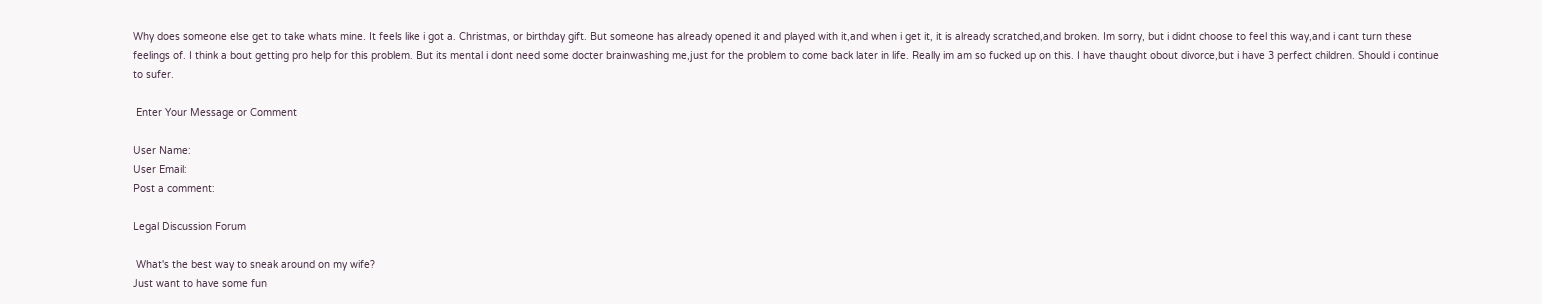Why does someone else get to take whats mine. It feels like i got a. Christmas, or birthday gift. But someone has already opened it and played with it,and when i get it, it is already scratched,and broken. Im sorry, but i didnt choose to feel this way,and i cant turn these feelings of. I think a bout getting pro help for this problem. But its mental i dont need some docter brainwashing me,just for the problem to come back later in life. Really im am so fucked up on this. I have thaught obout divorce,but i have 3 perfect children. Should i continue to sufer.

 Enter Your Message or Comment

User Name:
User Email:
Post a comment:

Legal Discussion Forum

 What's the best way to sneak around on my wife?
Just want to have some fun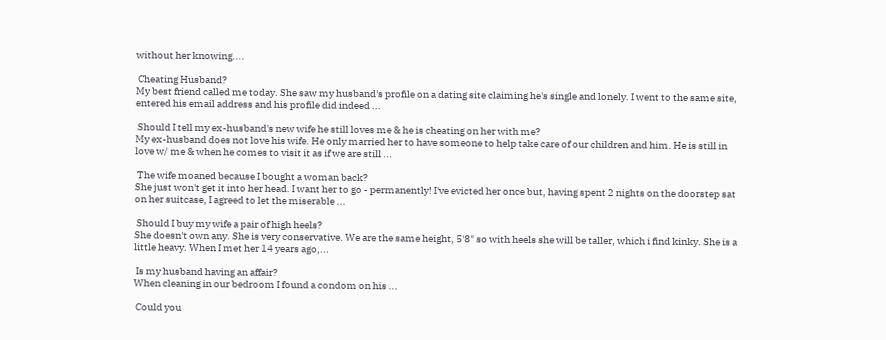without her knowing....

 Cheating Husband?
My best friend called me today. She saw my husband's profile on a dating site claiming he's single and lonely. I went to the same site, entered his email address and his profile did indeed ...

 Should I tell my ex-husband's new wife he still loves me & he is cheating on her with me?
My ex-husband does not love his wife. He only married her to have someone to help take care of our children and him. He is still in love w/ me & when he comes to visit it as if we are still ...

 The wife moaned because I bought a woman back?
She just won't get it into her head. I want her to go - permanently! I've evicted her once but, having spent 2 nights on the doorstep sat on her suitcase, I agreed to let the miserable ...

 Should I buy my wife a pair of high heels?
She doesn't own any. She is very conservative. We are the same height, 5'8" so with heels she will be taller, which i find kinky. She is a little heavy. When I met her 14 years ago,...

 Is my husband having an affair?
When cleaning in our bedroom I found a condom on his ...

 Could you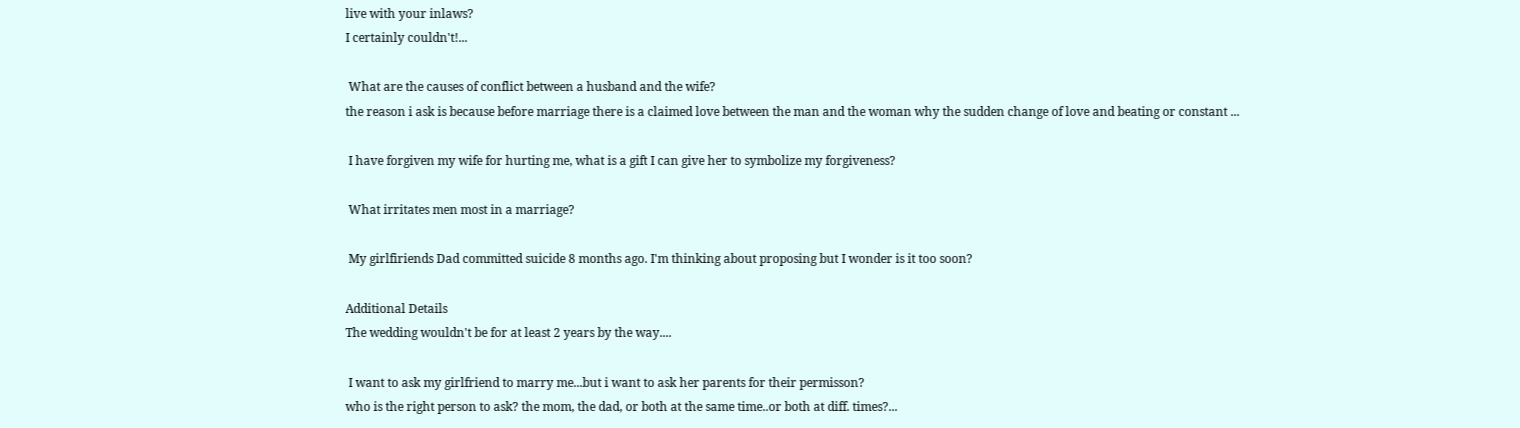live with your inlaws?
I certainly couldn't!...

 What are the causes of conflict between a husband and the wife?
the reason i ask is because before marriage there is a claimed love between the man and the woman why the sudden change of love and beating or constant ...

 I have forgiven my wife for hurting me, what is a gift I can give her to symbolize my forgiveness?

 What irritates men most in a marriage?

 My girlfiriends Dad committed suicide 8 months ago. I'm thinking about proposing but I wonder is it too soon?

Additional Details
The wedding wouldn't be for at least 2 years by the way....

 I want to ask my girlfriend to marry me...but i want to ask her parents for their permisson?
who is the right person to ask? the mom, the dad, or both at the same time..or both at diff. times?...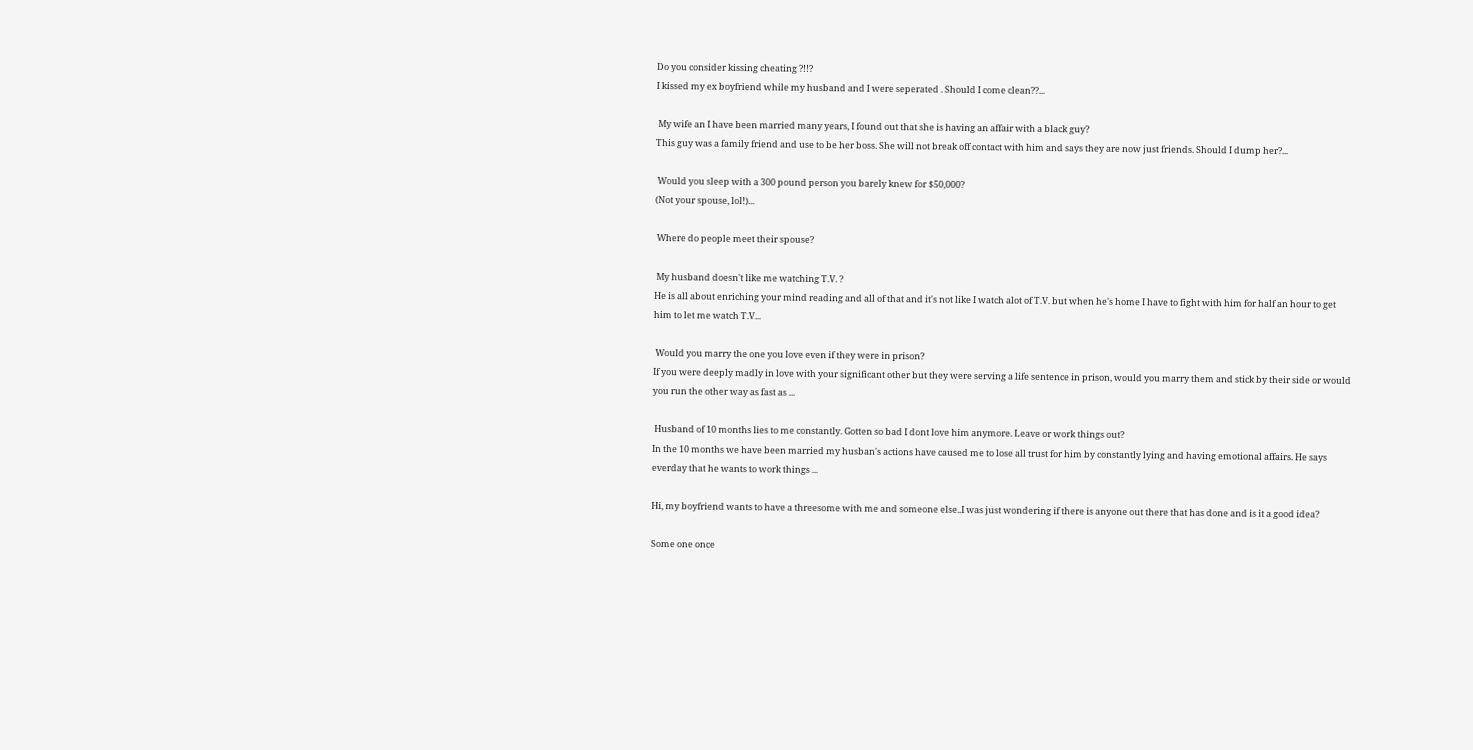Do you consider kissing cheating ?!!?
I kissed my ex boyfriend while my husband and I were seperated . Should I come clean??...

 My wife an I have been married many years, I found out that she is having an affair with a black guy?
This guy was a family friend and use to be her boss. She will not break off contact with him and says they are now just friends. Should I dump her?...

 Would you sleep with a 300 pound person you barely knew for $50,000?
(Not your spouse, lol!)...

 Where do people meet their spouse?

 My husband doesn't like me watching T.V. ?
He is all about enriching your mind reading and all of that and it's not like I watch alot of T.V. but when he's home I have to fight with him for half an hour to get him to let me watch T.V...

 Would you marry the one you love even if they were in prison?
If you were deeply madly in love with your significant other but they were serving a life sentence in prison, would you marry them and stick by their side or would you run the other way as fast as ...

 Husband of 10 months lies to me constantly. Gotten so bad I dont love him anymore. Leave or work things out?
In the 10 months we have been married my husban's actions have caused me to lose all trust for him by constantly lying and having emotional affairs. He says everday that he wants to work things ...

Hi, my boyfriend wants to have a threesome with me and someone else..I was just wondering if there is anyone out there that has done and is it a good idea?

Some one once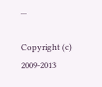...

Copyright (c) 2009-2013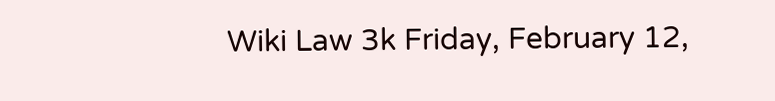Wiki Law 3k Friday, February 12,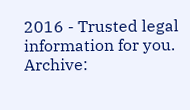2016 - Trusted legal information for you.
Archive: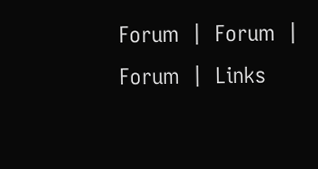Forum  |  Forum  |  Forum  |  Links